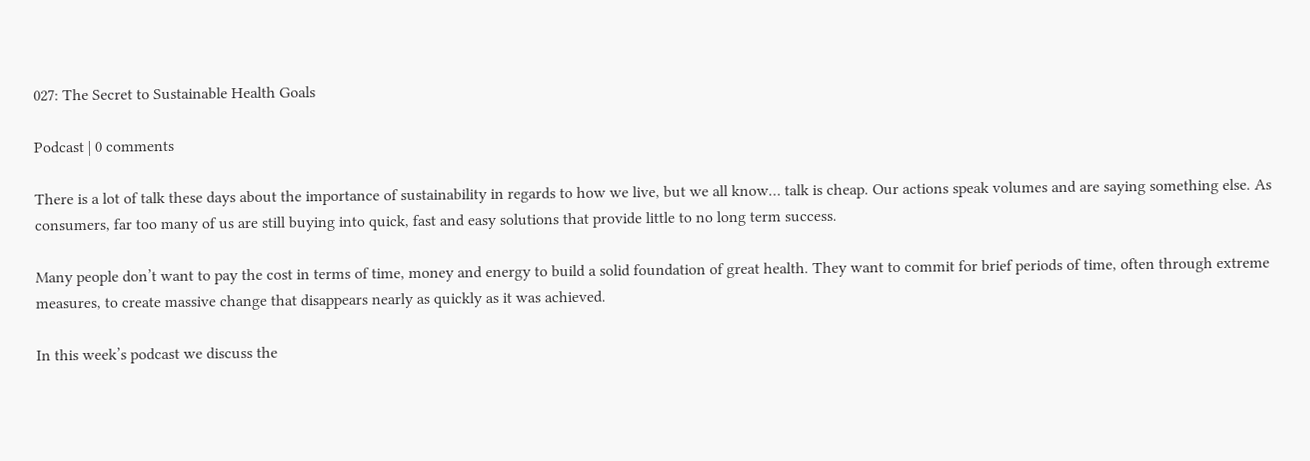027: The Secret to Sustainable Health Goals

Podcast | 0 comments

There is a lot of talk these days about the importance of sustainability in regards to how we live, but we all know… talk is cheap. Our actions speak volumes and are saying something else. As consumers, far too many of us are still buying into quick, fast and easy solutions that provide little to no long term success.

Many people don’t want to pay the cost in terms of time, money and energy to build a solid foundation of great health. They want to commit for brief periods of time, often through extreme measures, to create massive change that disappears nearly as quickly as it was achieved.

In this week’s podcast we discuss the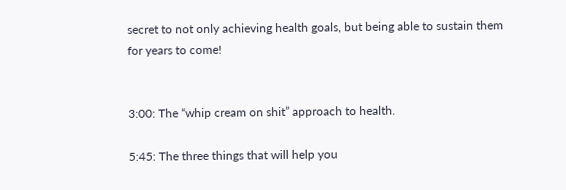secret to not only achieving health goals, but being able to sustain them for years to come!


3:00: The “whip cream on shit” approach to health.

5:45: The three things that will help you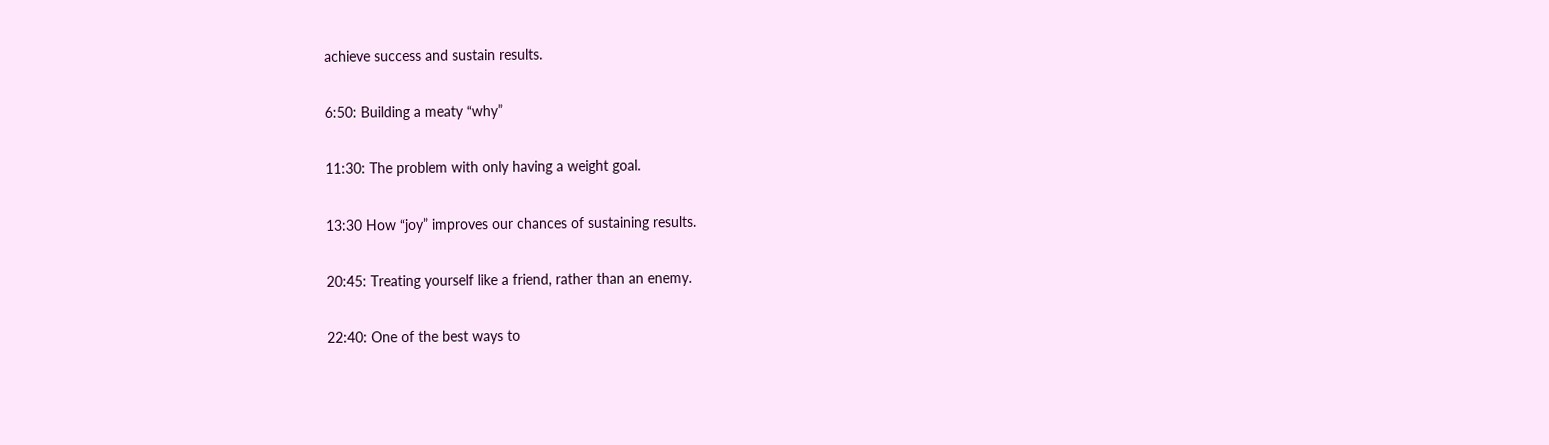achieve success and sustain results.

6:50: Building a meaty “why”

11:30: The problem with only having a weight goal.

13:30 How “joy” improves our chances of sustaining results.

20:45: Treating yourself like a friend, rather than an enemy.

22:40: One of the best ways to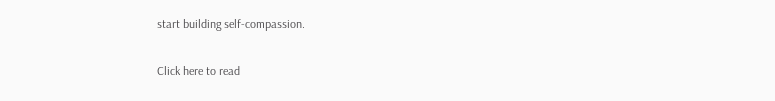start building self-compassion.

Click here to read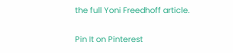the full Yoni Freedhoff article.

Pin It on Pinterest